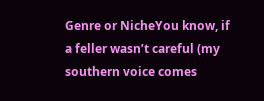Genre or NicheYou know, if a feller wasn’t careful (my southern voice comes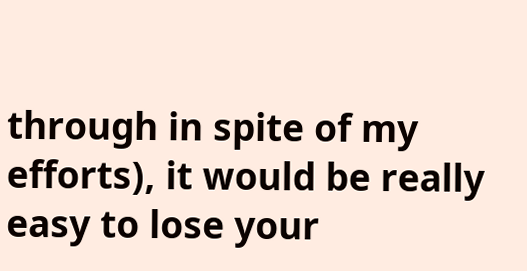through in spite of my efforts), it would be really easy to lose your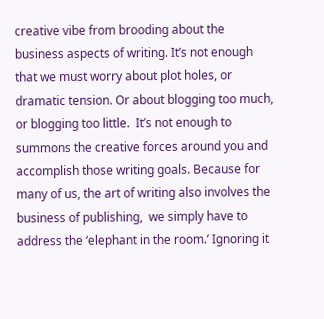creative vibe from brooding about the business aspects of writing. It’s not enough that we must worry about plot holes, or dramatic tension. Or about blogging too much, or blogging too little.  It’s not enough to summons the creative forces around you and accomplish those writing goals. Because for many of us, the art of writing also involves the business of publishing,  we simply have to address the ‘elephant in the room.’ Ignoring it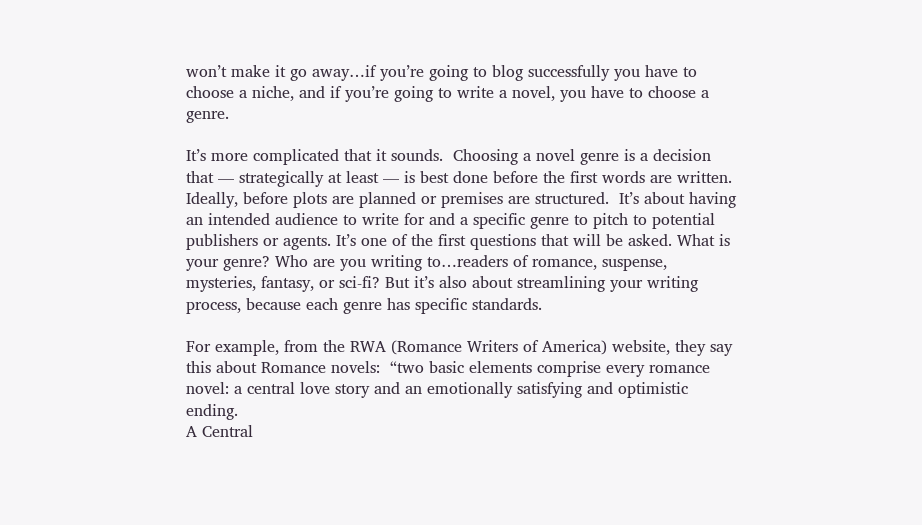won’t make it go away…if you’re going to blog successfully you have to choose a niche, and if you’re going to write a novel, you have to choose a genre.

It’s more complicated that it sounds.  Choosing a novel genre is a decision that — strategically at least — is best done before the first words are written. Ideally, before plots are planned or premises are structured.  It’s about having an intended audience to write for and a specific genre to pitch to potential publishers or agents. It’s one of the first questions that will be asked. What is your genre? Who are you writing to…readers of romance, suspense, mysteries, fantasy, or sci-fi? But it’s also about streamlining your writing process, because each genre has specific standards.

For example, from the RWA (Romance Writers of America) website, they say this about Romance novels:  “two basic elements comprise every romance novel: a central love story and an emotionally satisfying and optimistic ending.
A Central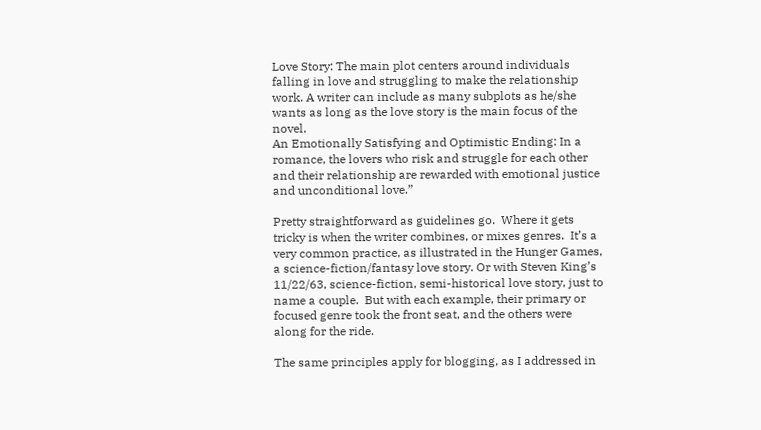Love Story: The main plot centers around individuals falling in love and struggling to make the relationship work. A writer can include as many subplots as he/she wants as long as the love story is the main focus of the novel.
An Emotionally Satisfying and Optimistic Ending: In a romance, the lovers who risk and struggle for each other and their relationship are rewarded with emotional justice and unconditional love.”

Pretty straightforward as guidelines go.  Where it gets tricky is when the writer combines, or mixes genres.  It’s a very common practice, as illustrated in the Hunger Games, a science-fiction/fantasy love story. Or with Steven King’s 11/22/63, science-fiction, semi-historical love story, just to name a couple.  But with each example, their primary or focused genre took the front seat, and the others were along for the ride.

The same principles apply for blogging, as I addressed in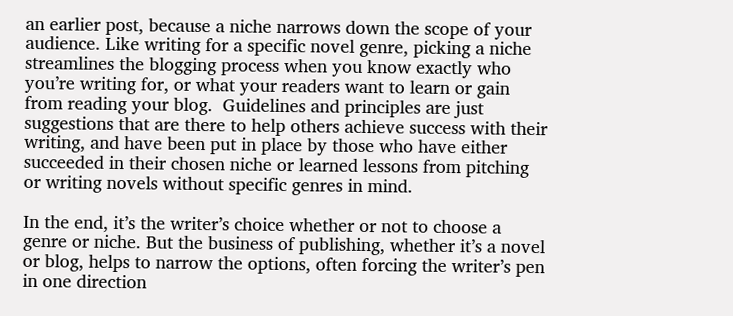an earlier post, because a niche narrows down the scope of your audience. Like writing for a specific novel genre, picking a niche streamlines the blogging process when you know exactly who you’re writing for, or what your readers want to learn or gain from reading your blog.  Guidelines and principles are just suggestions that are there to help others achieve success with their writing, and have been put in place by those who have either succeeded in their chosen niche or learned lessons from pitching or writing novels without specific genres in mind.

In the end, it’s the writer’s choice whether or not to choose a genre or niche. But the business of publishing, whether it’s a novel or blog, helps to narrow the options, often forcing the writer’s pen in one direction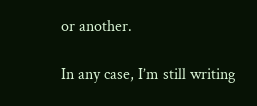or another.

In any case, I’m still writing